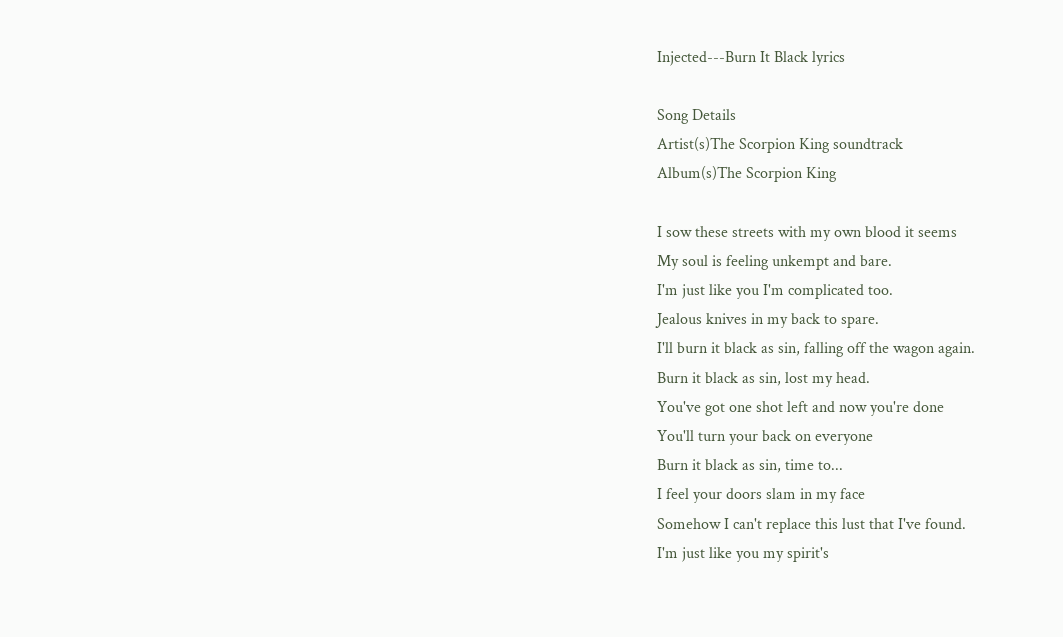Injected---Burn It Black lyrics

Song Details
Artist(s)The Scorpion King soundtrack
Album(s)The Scorpion King

I sow these streets with my own blood it seems
My soul is feeling unkempt and bare.
I'm just like you I'm complicated too.
Jealous knives in my back to spare.
I'll burn it black as sin, falling off the wagon again.
Burn it black as sin, lost my head.
You've got one shot left and now you're done
You'll turn your back on everyone
Burn it black as sin, time to...
I feel your doors slam in my face
Somehow I can't replace this lust that I've found.
I'm just like you my spirit's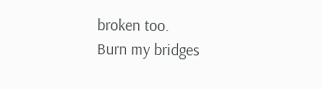broken too.
Burn my bridges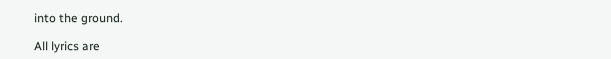into the ground.

All lyrics are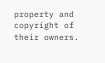property and copyright of their owners.